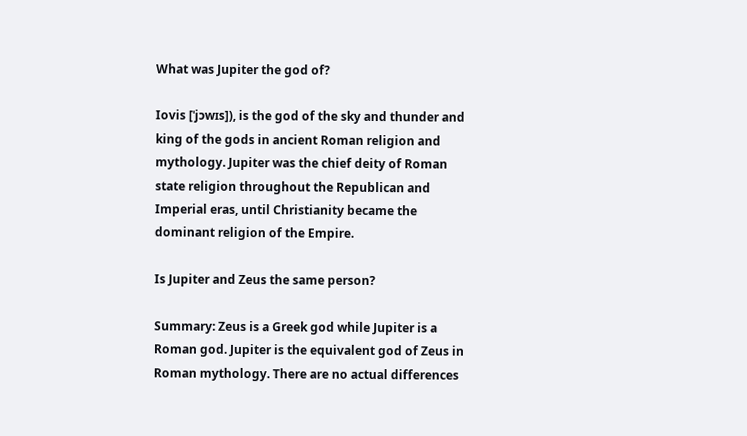What was Jupiter the god of?

Iovis [ˈjɔwɪs]), is the god of the sky and thunder and king of the gods in ancient Roman religion and mythology. Jupiter was the chief deity of Roman state religion throughout the Republican and Imperial eras, until Christianity became the dominant religion of the Empire.

Is Jupiter and Zeus the same person?

Summary: Zeus is a Greek god while Jupiter is a Roman god. Jupiter is the equivalent god of Zeus in Roman mythology. There are no actual differences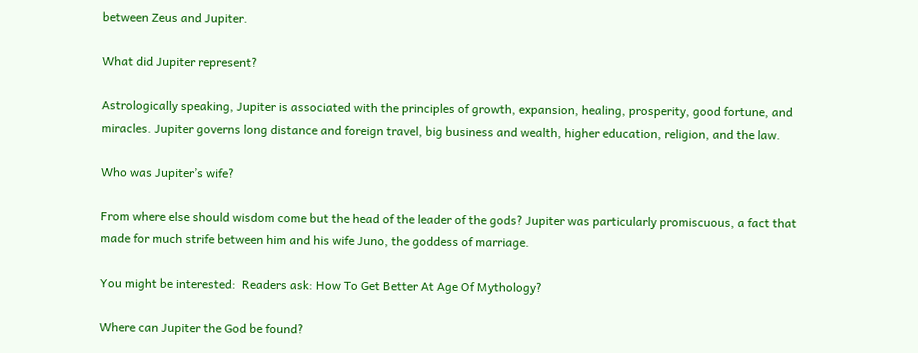between Zeus and Jupiter.

What did Jupiter represent?

Astrologically speaking, Jupiter is associated with the principles of growth, expansion, healing, prosperity, good fortune, and miracles. Jupiter governs long distance and foreign travel, big business and wealth, higher education, religion, and the law.

Who was Jupiter’s wife?

From where else should wisdom come but the head of the leader of the gods? Jupiter was particularly promiscuous, a fact that made for much strife between him and his wife Juno, the goddess of marriage.

You might be interested:  Readers ask: How To Get Better At Age Of Mythology?

Where can Jupiter the God be found?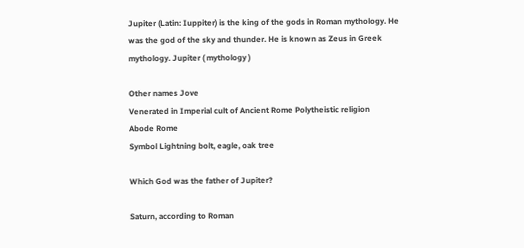Jupiter (Latin: Iuppiter) is the king of the gods in Roman mythology. He was the god of the sky and thunder. He is known as Zeus in Greek mythology. Jupiter ( mythology )

Other names Jove
Venerated in Imperial cult of Ancient Rome Polytheistic religion
Abode Rome
Symbol Lightning bolt, eagle, oak tree

Which God was the father of Jupiter?

Saturn, according to Roman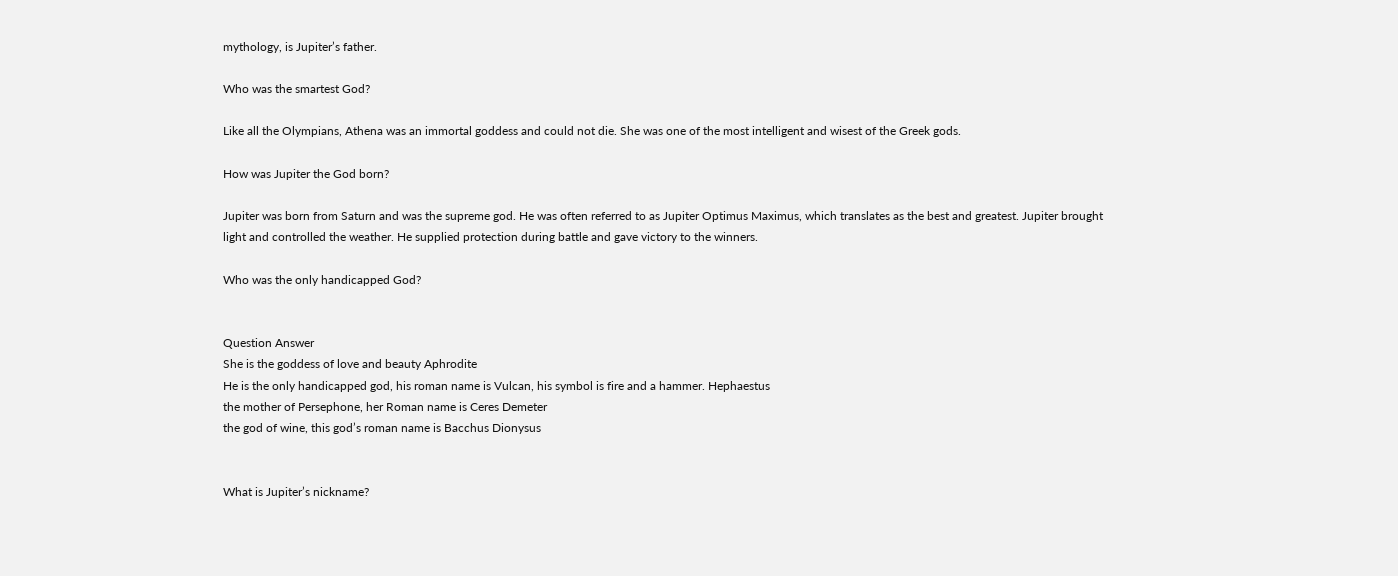mythology, is Jupiter’s father.

Who was the smartest God?

Like all the Olympians, Athena was an immortal goddess and could not die. She was one of the most intelligent and wisest of the Greek gods.

How was Jupiter the God born?

Jupiter was born from Saturn and was the supreme god. He was often referred to as Jupiter Optimus Maximus, which translates as the best and greatest. Jupiter brought light and controlled the weather. He supplied protection during battle and gave victory to the winners.

Who was the only handicapped God?


Question Answer
She is the goddess of love and beauty Aphrodite
He is the only handicapped god, his roman name is Vulcan, his symbol is fire and a hammer. Hephaestus
the mother of Persephone, her Roman name is Ceres Demeter
the god of wine, this god’s roman name is Bacchus Dionysus


What is Jupiter’s nickname?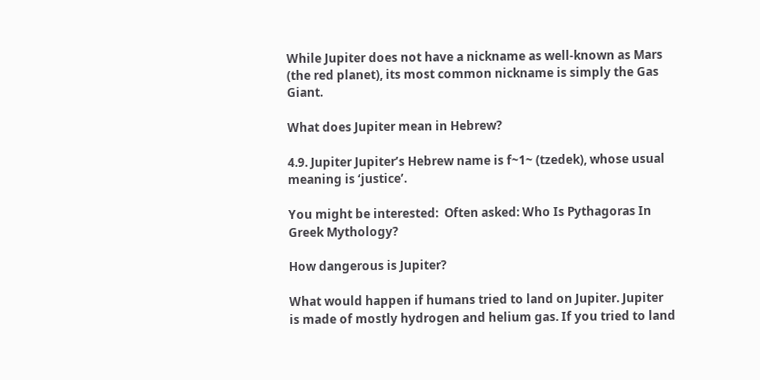While Jupiter does not have a nickname as well-known as Mars (the red planet), its most common nickname is simply the Gas Giant.

What does Jupiter mean in Hebrew?

4.9. Jupiter Jupiter’s Hebrew name is f~1~ (tzedek), whose usual meaning is ‘justice’.

You might be interested:  Often asked: Who Is Pythagoras In Greek Mythology?

How dangerous is Jupiter?

What would happen if humans tried to land on Jupiter. Jupiter is made of mostly hydrogen and helium gas. If you tried to land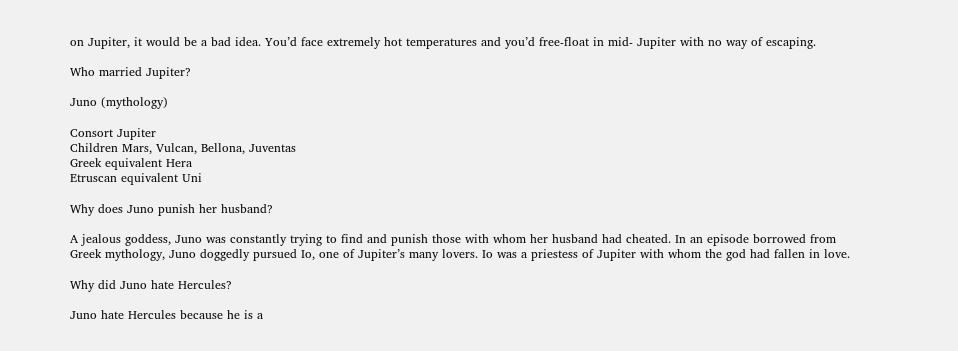on Jupiter, it would be a bad idea. You’d face extremely hot temperatures and you’d free-float in mid- Jupiter with no way of escaping.

Who married Jupiter?

Juno (mythology)

Consort Jupiter
Children Mars, Vulcan, Bellona, Juventas
Greek equivalent Hera
Etruscan equivalent Uni

Why does Juno punish her husband?

A jealous goddess, Juno was constantly trying to find and punish those with whom her husband had cheated. In an episode borrowed from Greek mythology, Juno doggedly pursued Io, one of Jupiter’s many lovers. Io was a priestess of Jupiter with whom the god had fallen in love.

Why did Juno hate Hercules?

Juno hate Hercules because he is a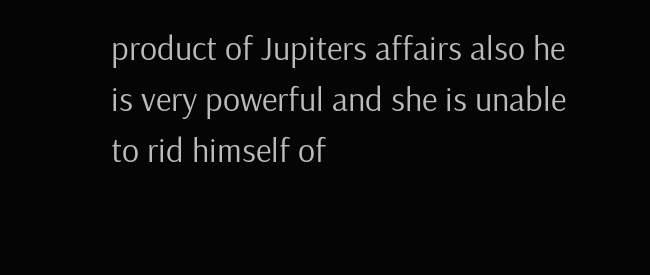product of Jupiters affairs also he is very powerful and she is unable to rid himself of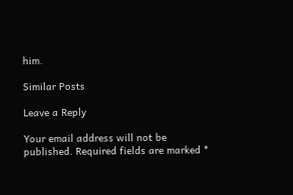him.

Similar Posts

Leave a Reply

Your email address will not be published. Required fields are marked *